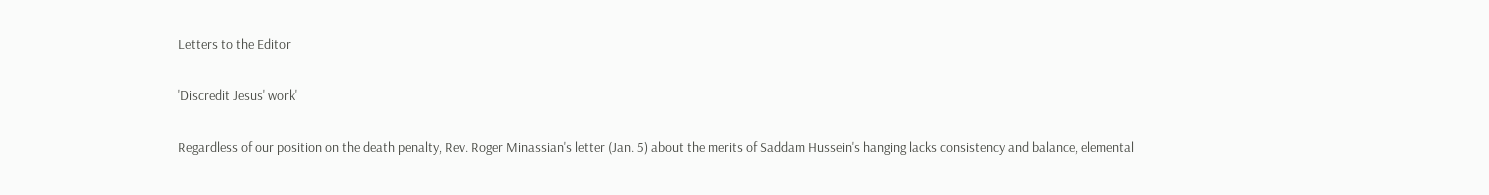Letters to the Editor

'Discredit Jesus' work'

Regardless of our position on the death penalty, Rev. Roger Minassian's letter (Jan. 5) about the merits of Saddam Hussein's hanging lacks consistency and balance, elemental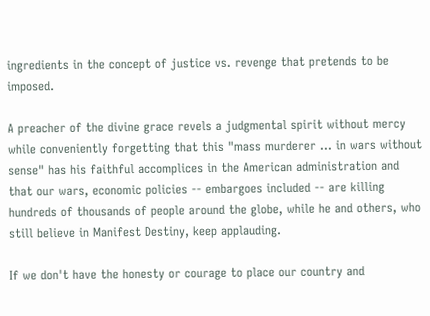ingredients in the concept of justice vs. revenge that pretends to be imposed.

A preacher of the divine grace revels a judgmental spirit without mercy while conveniently forgetting that this "mass murderer ... in wars without sense" has his faithful accomplices in the American administration and that our wars, economic policies -- embargoes included -- are killing hundreds of thousands of people around the globe, while he and others, who still believe in Manifest Destiny, keep applauding.

If we don't have the honesty or courage to place our country and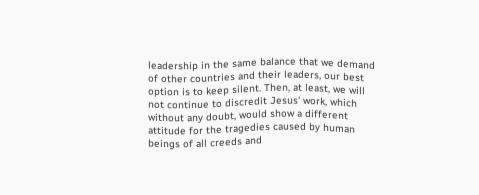leadership in the same balance that we demand of other countries and their leaders, our best option is to keep silent. Then, at least, we will not continue to discredit Jesus' work, which without any doubt, would show a different attitude for the tragedies caused by human beings of all creeds and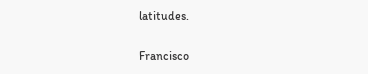latitudes.

Francisco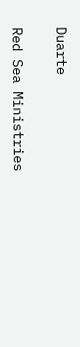Duarte

Red Sea Ministries